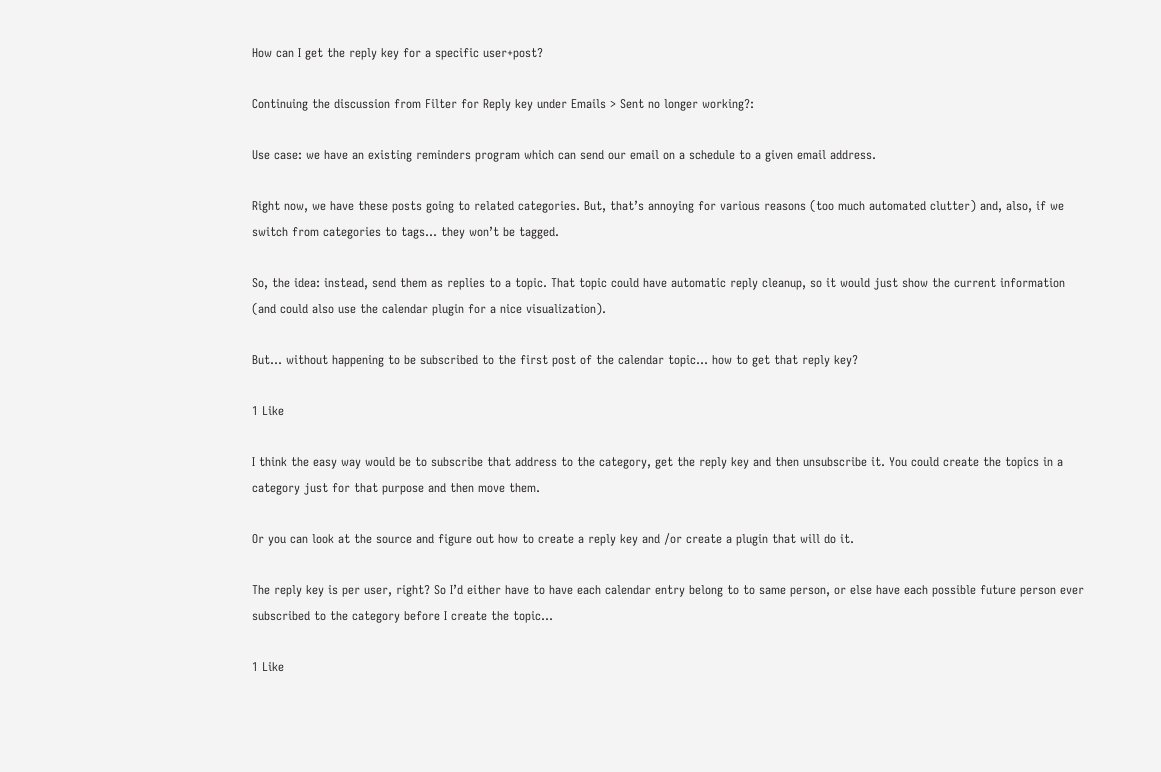How can I get the reply key for a specific user+post?

Continuing the discussion from Filter for Reply key under Emails > Sent no longer working?:

Use case: we have an existing reminders program which can send our email on a schedule to a given email address.

Right now, we have these posts going to related categories. But, that’s annoying for various reasons (too much automated clutter) and, also, if we switch from categories to tags… they won’t be tagged.

So, the idea: instead, send them as replies to a topic. That topic could have automatic reply cleanup, so it would just show the current information (and could also use the calendar plugin for a nice visualization).

But… without happening to be subscribed to the first post of the calendar topic… how to get that reply key?

1 Like

I think the easy way would be to subscribe that address to the category, get the reply key and then unsubscribe it. You could create the topics in a category just for that purpose and then move them.

Or you can look at the source and figure out how to create a reply key and /or create a plugin that will do it.

The reply key is per user, right? So I’d either have to have each calendar entry belong to to same person, or else have each possible future person ever subscribed to the category before I create the topic…

1 Like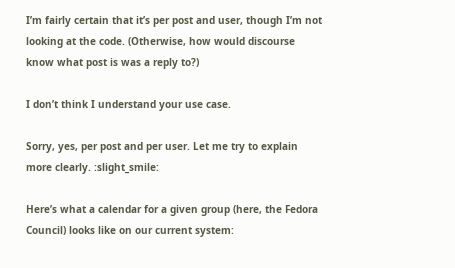I’m fairly certain that it’s per post and user, though I’m not looking at the code. (Otherwise, how would discourse know what post is was a reply to?)

I don’t think I understand your use case.

Sorry, yes, per post and per user. Let me try to explain more clearly. :slight_smile:

Here’s what a calendar for a given group (here, the Fedora Council) looks like on our current system: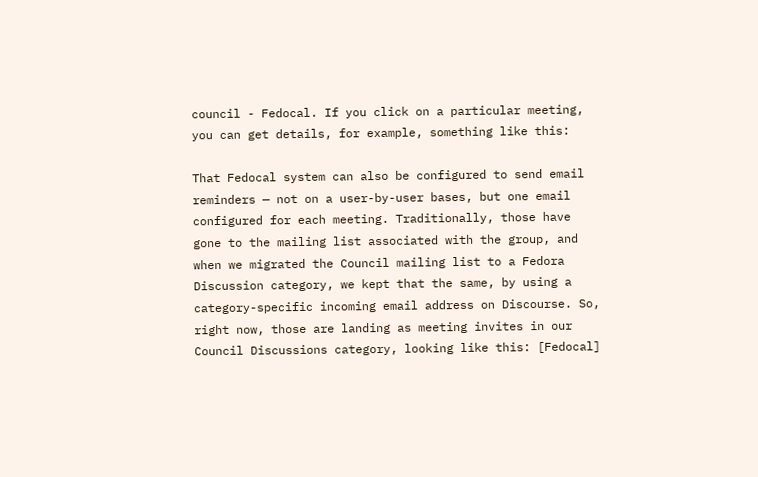council - Fedocal. If you click on a particular meeting, you can get details, for example, something like this:

That Fedocal system can also be configured to send email reminders — not on a user-by-user bases, but one email configured for each meeting. Traditionally, those have gone to the mailing list associated with the group, and when we migrated the Council mailing list to a Fedora Discussion category, we kept that the same, by using a category-specific incoming email address on Discourse. So, right now, those are landing as meeting invites in our Council Discussions category, looking like this: [Fedocal]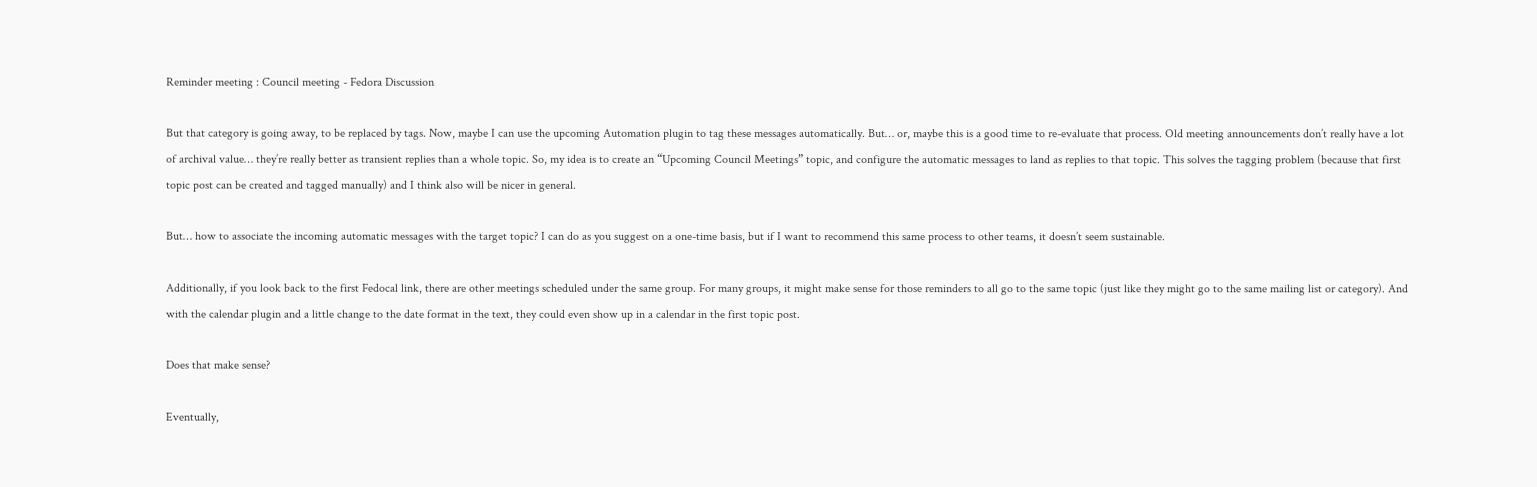Reminder meeting : Council meeting - Fedora Discussion

But that category is going away, to be replaced by tags. Now, maybe I can use the upcoming Automation plugin to tag these messages automatically. But… or, maybe this is a good time to re-evaluate that process. Old meeting announcements don’t really have a lot of archival value… they’re really better as transient replies than a whole topic. So, my idea is to create an “Upcoming Council Meetings” topic, and configure the automatic messages to land as replies to that topic. This solves the tagging problem (because that first topic post can be created and tagged manually) and I think also will be nicer in general.

But… how to associate the incoming automatic messages with the target topic? I can do as you suggest on a one-time basis, but if I want to recommend this same process to other teams, it doesn’t seem sustainable.

Additionally, if you look back to the first Fedocal link, there are other meetings scheduled under the same group. For many groups, it might make sense for those reminders to all go to the same topic (just like they might go to the same mailing list or category). And with the calendar plugin and a little change to the date format in the text, they could even show up in a calendar in the first topic post.

Does that make sense?

Eventually,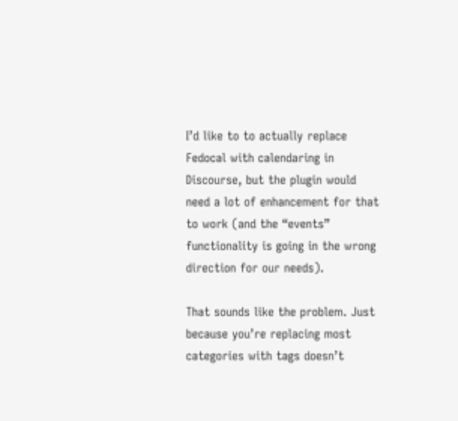I’d like to to actually replace Fedocal with calendaring in Discourse, but the plugin would need a lot of enhancement for that to work (and the “events” functionality is going in the wrong direction for our needs).

That sounds like the problem. Just because you’re replacing most categories with tags doesn’t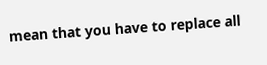mean that you have to replace all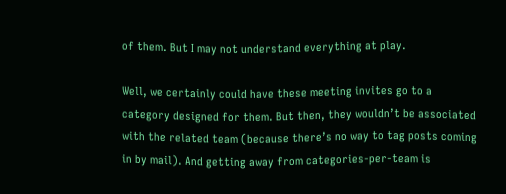of them. But I may not understand everything at play.

Well, we certainly could have these meeting invites go to a category designed for them. But then, they wouldn’t be associated with the related team (because there’s no way to tag posts coming in by mail). And getting away from categories-per-team is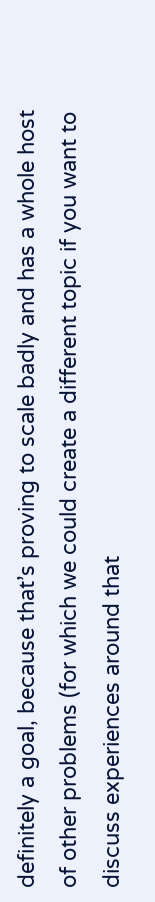definitely a goal, because that’s proving to scale badly and has a whole host of other problems (for which we could create a different topic if you want to discuss experiences around that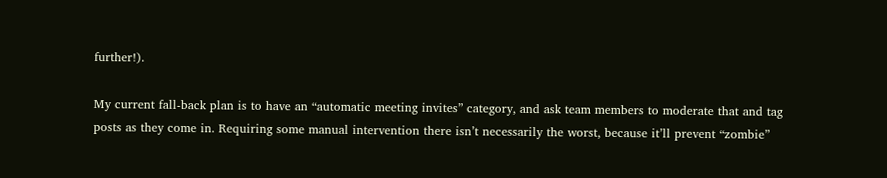further!).

My current fall-back plan is to have an “automatic meeting invites” category, and ask team members to moderate that and tag posts as they come in. Requiring some manual intervention there isn’t necessarily the worst, because it’ll prevent “zombie”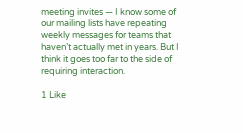meeting invites — I know some of our mailing lists have repeating weekly messages for teams that haven’t actually met in years. But I think it goes too far to the side of requiring interaction.

1 Like